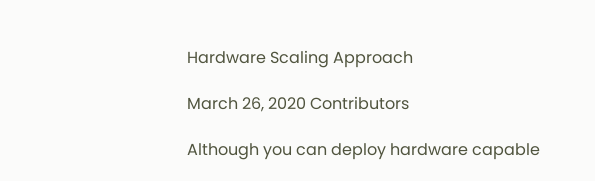Hardware Scaling Approach

March 26, 2020 Contributors

Although you can deploy hardware capable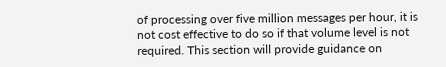of processing over five million messages per hour, it is not cost effective to do so if that volume level is not required. This section will provide guidance on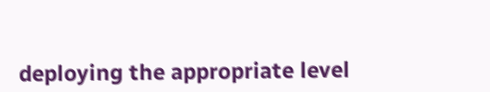deploying the appropriate level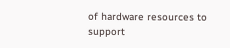of hardware resources to support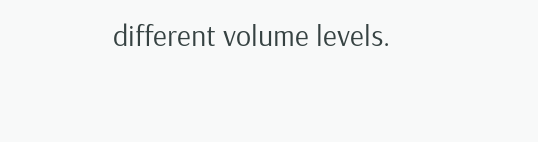different volume levels.